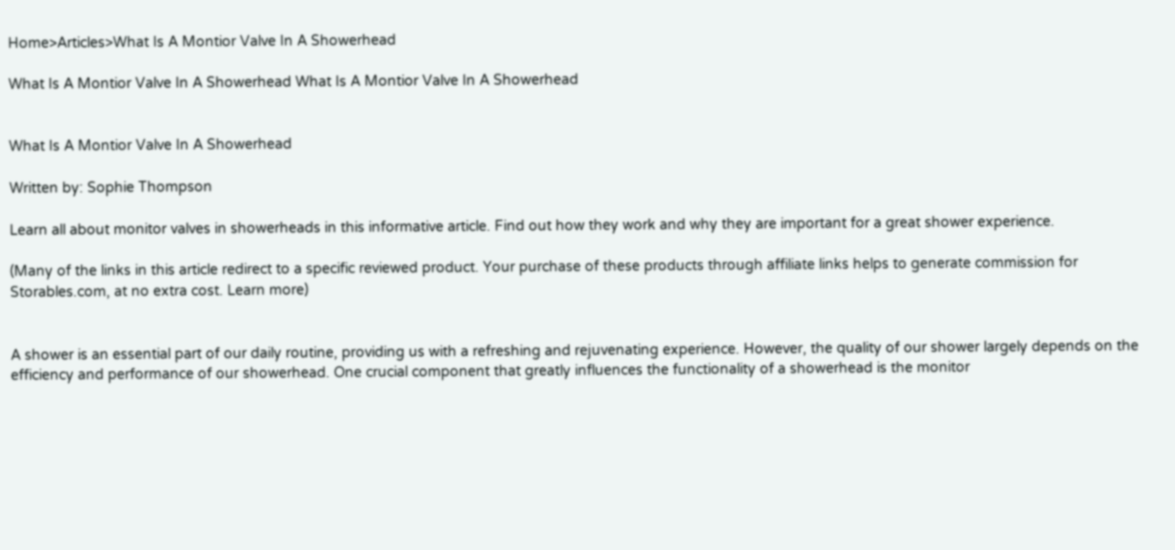Home>Articles>What Is A Montior Valve In A Showerhead

What Is A Montior Valve In A Showerhead What Is A Montior Valve In A Showerhead


What Is A Montior Valve In A Showerhead

Written by: Sophie Thompson

Learn all about monitor valves in showerheads in this informative article. Find out how they work and why they are important for a great shower experience.

(Many of the links in this article redirect to a specific reviewed product. Your purchase of these products through affiliate links helps to generate commission for Storables.com, at no extra cost. Learn more)


A shower is an essential part of our daily routine, providing us with a refreshing and rejuvenating experience. However, the quality of our shower largely depends on the efficiency and performance of our showerhead. One crucial component that greatly influences the functionality of a showerhead is the monitor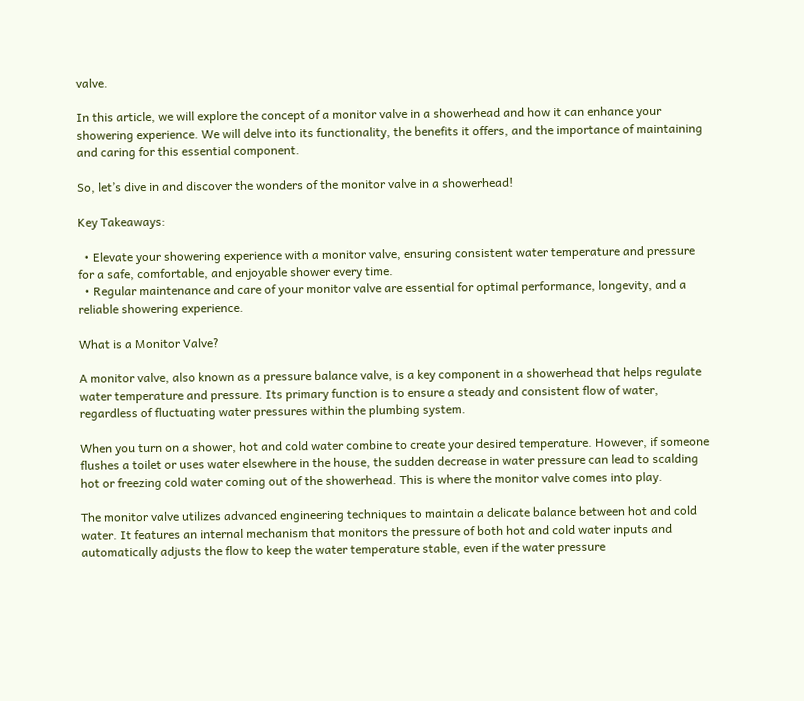valve.

In this article, we will explore the concept of a monitor valve in a showerhead and how it can enhance your showering experience. We will delve into its functionality, the benefits it offers, and the importance of maintaining and caring for this essential component.

So, let’s dive in and discover the wonders of the monitor valve in a showerhead!

Key Takeaways:

  • Elevate your showering experience with a monitor valve, ensuring consistent water temperature and pressure for a safe, comfortable, and enjoyable shower every time.
  • Regular maintenance and care of your monitor valve are essential for optimal performance, longevity, and a reliable showering experience.

What is a Monitor Valve?

A monitor valve, also known as a pressure balance valve, is a key component in a showerhead that helps regulate water temperature and pressure. Its primary function is to ensure a steady and consistent flow of water, regardless of fluctuating water pressures within the plumbing system.

When you turn on a shower, hot and cold water combine to create your desired temperature. However, if someone flushes a toilet or uses water elsewhere in the house, the sudden decrease in water pressure can lead to scalding hot or freezing cold water coming out of the showerhead. This is where the monitor valve comes into play.

The monitor valve utilizes advanced engineering techniques to maintain a delicate balance between hot and cold water. It features an internal mechanism that monitors the pressure of both hot and cold water inputs and automatically adjusts the flow to keep the water temperature stable, even if the water pressure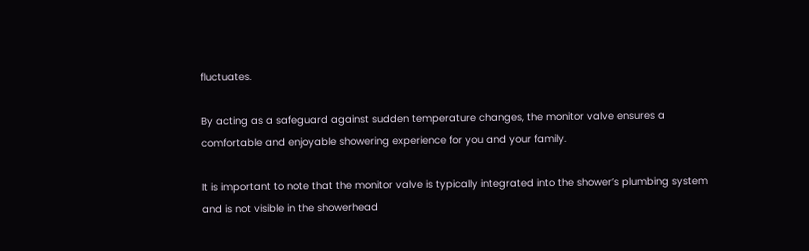fluctuates.

By acting as a safeguard against sudden temperature changes, the monitor valve ensures a comfortable and enjoyable showering experience for you and your family.

It is important to note that the monitor valve is typically integrated into the shower’s plumbing system and is not visible in the showerhead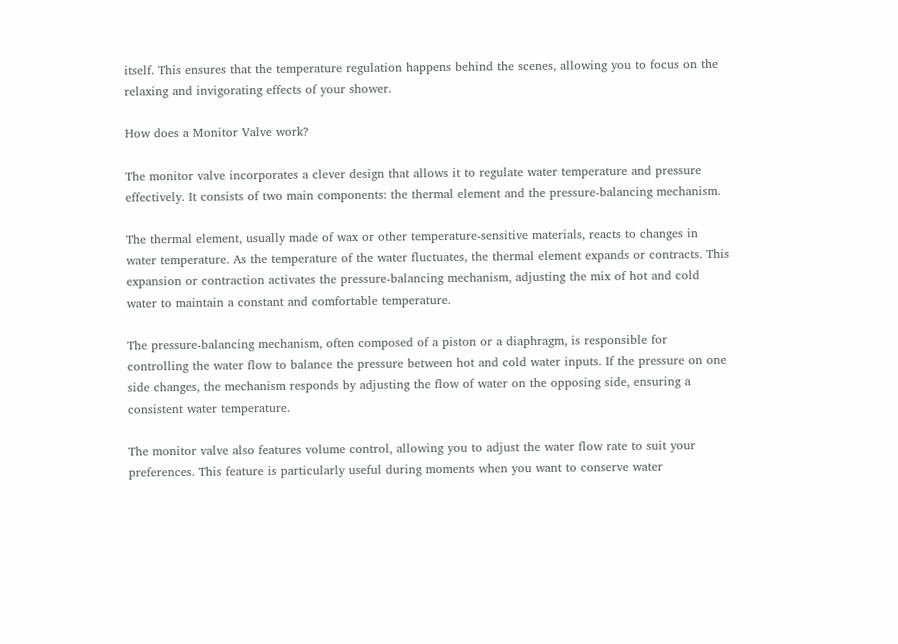itself. This ensures that the temperature regulation happens behind the scenes, allowing you to focus on the relaxing and invigorating effects of your shower.

How does a Monitor Valve work?

The monitor valve incorporates a clever design that allows it to regulate water temperature and pressure effectively. It consists of two main components: the thermal element and the pressure-balancing mechanism.

The thermal element, usually made of wax or other temperature-sensitive materials, reacts to changes in water temperature. As the temperature of the water fluctuates, the thermal element expands or contracts. This expansion or contraction activates the pressure-balancing mechanism, adjusting the mix of hot and cold water to maintain a constant and comfortable temperature.

The pressure-balancing mechanism, often composed of a piston or a diaphragm, is responsible for controlling the water flow to balance the pressure between hot and cold water inputs. If the pressure on one side changes, the mechanism responds by adjusting the flow of water on the opposing side, ensuring a consistent water temperature.

The monitor valve also features volume control, allowing you to adjust the water flow rate to suit your preferences. This feature is particularly useful during moments when you want to conserve water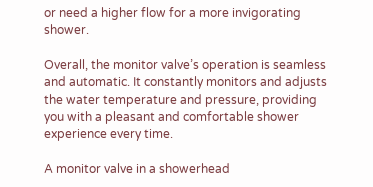or need a higher flow for a more invigorating shower.

Overall, the monitor valve’s operation is seamless and automatic. It constantly monitors and adjusts the water temperature and pressure, providing you with a pleasant and comfortable shower experience every time.

A monitor valve in a showerhead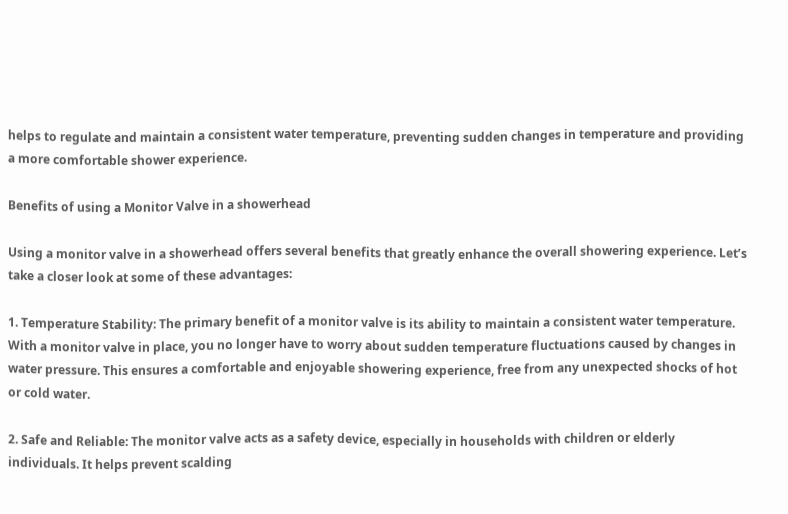helps to regulate and maintain a consistent water temperature, preventing sudden changes in temperature and providing a more comfortable shower experience.

Benefits of using a Monitor Valve in a showerhead

Using a monitor valve in a showerhead offers several benefits that greatly enhance the overall showering experience. Let’s take a closer look at some of these advantages:

1. Temperature Stability: The primary benefit of a monitor valve is its ability to maintain a consistent water temperature. With a monitor valve in place, you no longer have to worry about sudden temperature fluctuations caused by changes in water pressure. This ensures a comfortable and enjoyable showering experience, free from any unexpected shocks of hot or cold water.

2. Safe and Reliable: The monitor valve acts as a safety device, especially in households with children or elderly individuals. It helps prevent scalding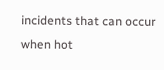incidents that can occur when hot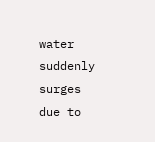water suddenly surges due to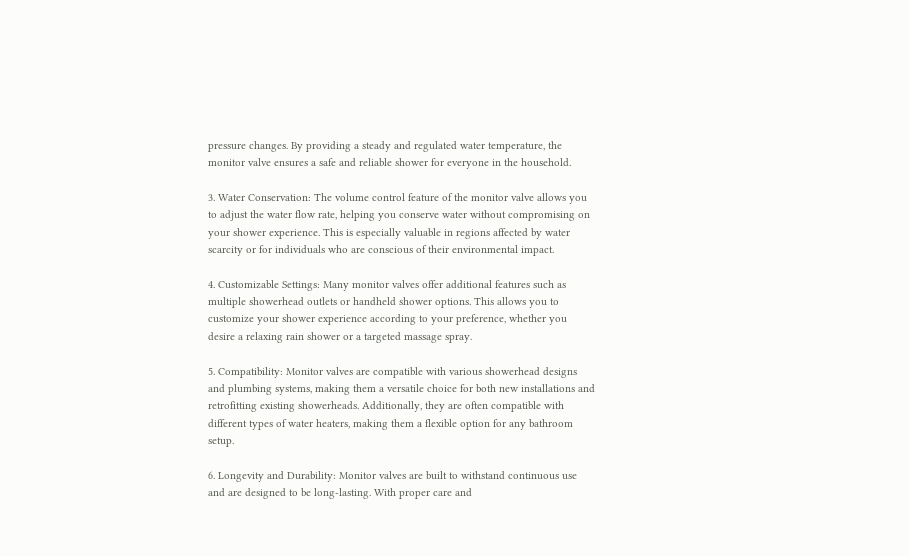pressure changes. By providing a steady and regulated water temperature, the monitor valve ensures a safe and reliable shower for everyone in the household.

3. Water Conservation: The volume control feature of the monitor valve allows you to adjust the water flow rate, helping you conserve water without compromising on your shower experience. This is especially valuable in regions affected by water scarcity or for individuals who are conscious of their environmental impact.

4. Customizable Settings: Many monitor valves offer additional features such as multiple showerhead outlets or handheld shower options. This allows you to customize your shower experience according to your preference, whether you desire a relaxing rain shower or a targeted massage spray.

5. Compatibility: Monitor valves are compatible with various showerhead designs and plumbing systems, making them a versatile choice for both new installations and retrofitting existing showerheads. Additionally, they are often compatible with different types of water heaters, making them a flexible option for any bathroom setup.

6. Longevity and Durability: Monitor valves are built to withstand continuous use and are designed to be long-lasting. With proper care and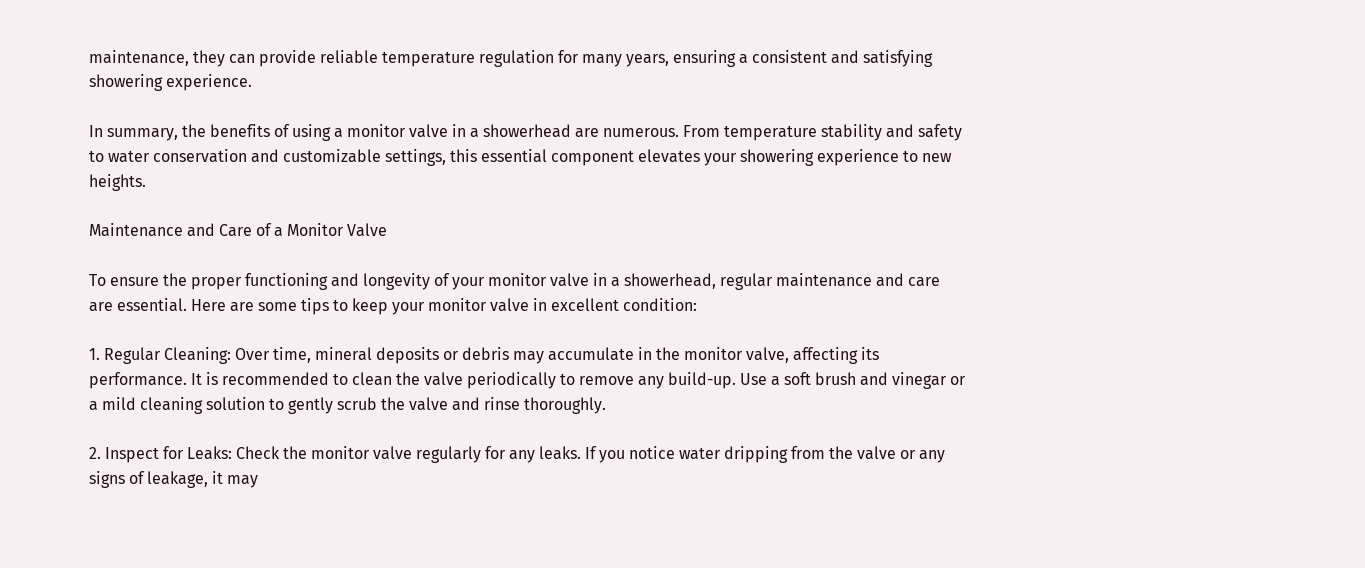maintenance, they can provide reliable temperature regulation for many years, ensuring a consistent and satisfying showering experience.

In summary, the benefits of using a monitor valve in a showerhead are numerous. From temperature stability and safety to water conservation and customizable settings, this essential component elevates your showering experience to new heights.

Maintenance and Care of a Monitor Valve

To ensure the proper functioning and longevity of your monitor valve in a showerhead, regular maintenance and care are essential. Here are some tips to keep your monitor valve in excellent condition:

1. Regular Cleaning: Over time, mineral deposits or debris may accumulate in the monitor valve, affecting its performance. It is recommended to clean the valve periodically to remove any build-up. Use a soft brush and vinegar or a mild cleaning solution to gently scrub the valve and rinse thoroughly.

2. Inspect for Leaks: Check the monitor valve regularly for any leaks. If you notice water dripping from the valve or any signs of leakage, it may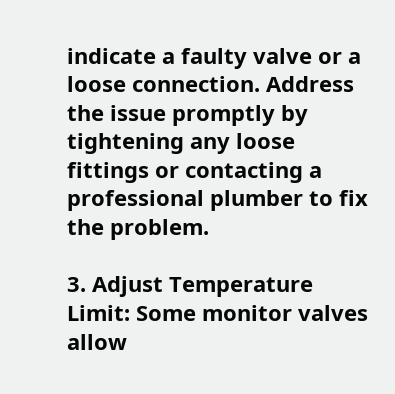indicate a faulty valve or a loose connection. Address the issue promptly by tightening any loose fittings or contacting a professional plumber to fix the problem.

3. Adjust Temperature Limit: Some monitor valves allow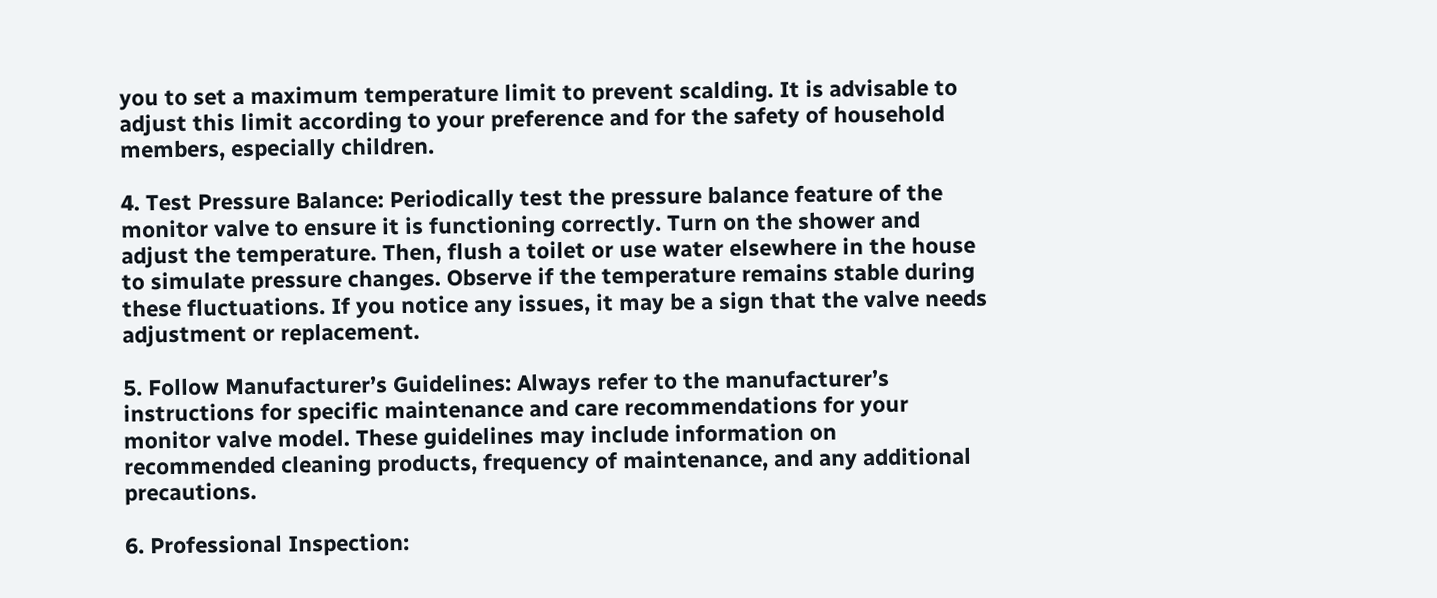you to set a maximum temperature limit to prevent scalding. It is advisable to adjust this limit according to your preference and for the safety of household members, especially children.

4. Test Pressure Balance: Periodically test the pressure balance feature of the monitor valve to ensure it is functioning correctly. Turn on the shower and adjust the temperature. Then, flush a toilet or use water elsewhere in the house to simulate pressure changes. Observe if the temperature remains stable during these fluctuations. If you notice any issues, it may be a sign that the valve needs adjustment or replacement.

5. Follow Manufacturer’s Guidelines: Always refer to the manufacturer’s instructions for specific maintenance and care recommendations for your monitor valve model. These guidelines may include information on recommended cleaning products, frequency of maintenance, and any additional precautions.

6. Professional Inspection: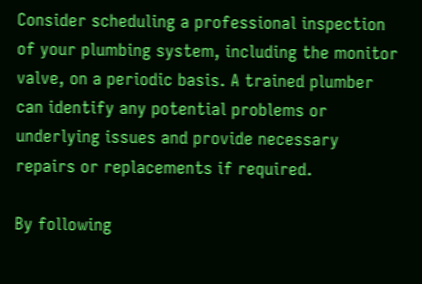Consider scheduling a professional inspection of your plumbing system, including the monitor valve, on a periodic basis. A trained plumber can identify any potential problems or underlying issues and provide necessary repairs or replacements if required.

By following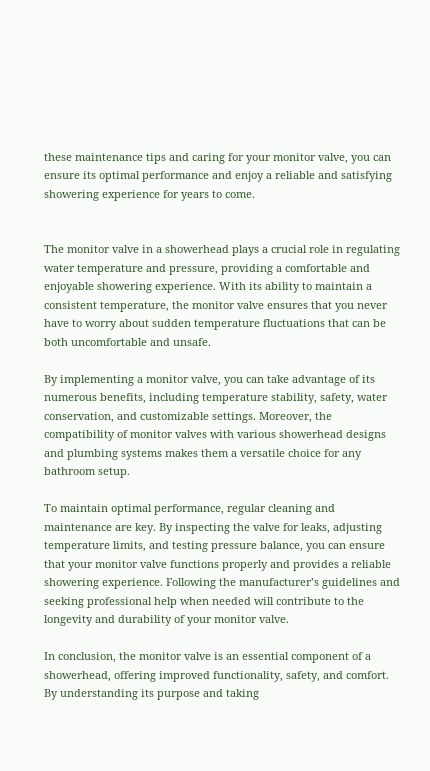these maintenance tips and caring for your monitor valve, you can ensure its optimal performance and enjoy a reliable and satisfying showering experience for years to come.


The monitor valve in a showerhead plays a crucial role in regulating water temperature and pressure, providing a comfortable and enjoyable showering experience. With its ability to maintain a consistent temperature, the monitor valve ensures that you never have to worry about sudden temperature fluctuations that can be both uncomfortable and unsafe.

By implementing a monitor valve, you can take advantage of its numerous benefits, including temperature stability, safety, water conservation, and customizable settings. Moreover, the compatibility of monitor valves with various showerhead designs and plumbing systems makes them a versatile choice for any bathroom setup.

To maintain optimal performance, regular cleaning and maintenance are key. By inspecting the valve for leaks, adjusting temperature limits, and testing pressure balance, you can ensure that your monitor valve functions properly and provides a reliable showering experience. Following the manufacturer’s guidelines and seeking professional help when needed will contribute to the longevity and durability of your monitor valve.

In conclusion, the monitor valve is an essential component of a showerhead, offering improved functionality, safety, and comfort. By understanding its purpose and taking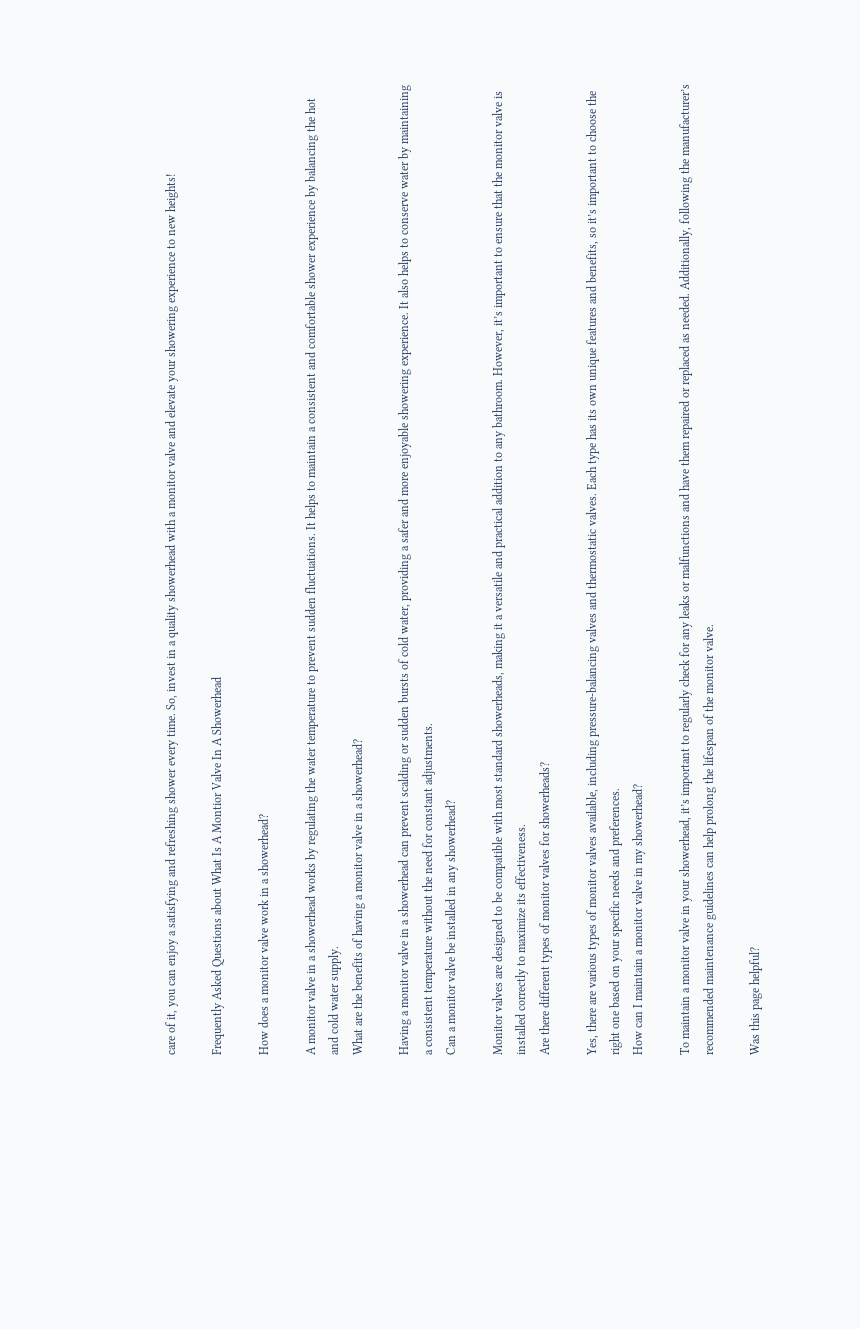care of it, you can enjoy a satisfying and refreshing shower every time. So, invest in a quality showerhead with a monitor valve and elevate your showering experience to new heights!

Frequently Asked Questions about What Is A Montior Valve In A Showerhead

How does a monitor valve work in a showerhead?

A monitor valve in a showerhead works by regulating the water temperature to prevent sudden fluctuations. It helps to maintain a consistent and comfortable shower experience by balancing the hot and cold water supply.
What are the benefits of having a monitor valve in a showerhead?

Having a monitor valve in a showerhead can prevent scalding or sudden bursts of cold water, providing a safer and more enjoyable showering experience. It also helps to conserve water by maintaining a consistent temperature without the need for constant adjustments.
Can a monitor valve be installed in any showerhead?

Monitor valves are designed to be compatible with most standard showerheads, making it a versatile and practical addition to any bathroom. However, it’s important to ensure that the monitor valve is installed correctly to maximize its effectiveness.
Are there different types of monitor valves for showerheads?

Yes, there are various types of monitor valves available, including pressure-balancing valves and thermostatic valves. Each type has its own unique features and benefits, so it’s important to choose the right one based on your specific needs and preferences.
How can I maintain a monitor valve in my showerhead?

To maintain a monitor valve in your showerhead, it’s important to regularly check for any leaks or malfunctions and have them repaired or replaced as needed. Additionally, following the manufacturer’s recommended maintenance guidelines can help prolong the lifespan of the monitor valve.

Was this page helpful?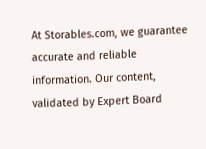At Storables.com, we guarantee accurate and reliable information. Our content, validated by Expert Board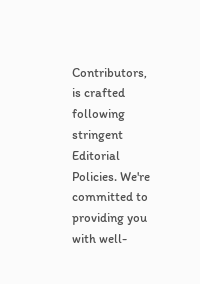Contributors, is crafted following stringent Editorial Policies. We're committed to providing you with well-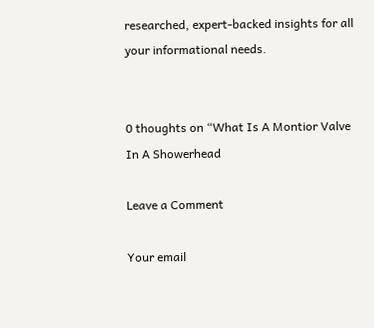researched, expert-backed insights for all your informational needs.


0 thoughts on “What Is A Montior Valve In A Showerhead

Leave a Comment

Your email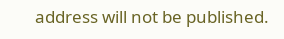address will not be published.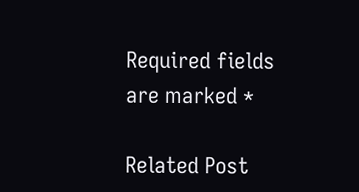Required fields are marked *

Related Post